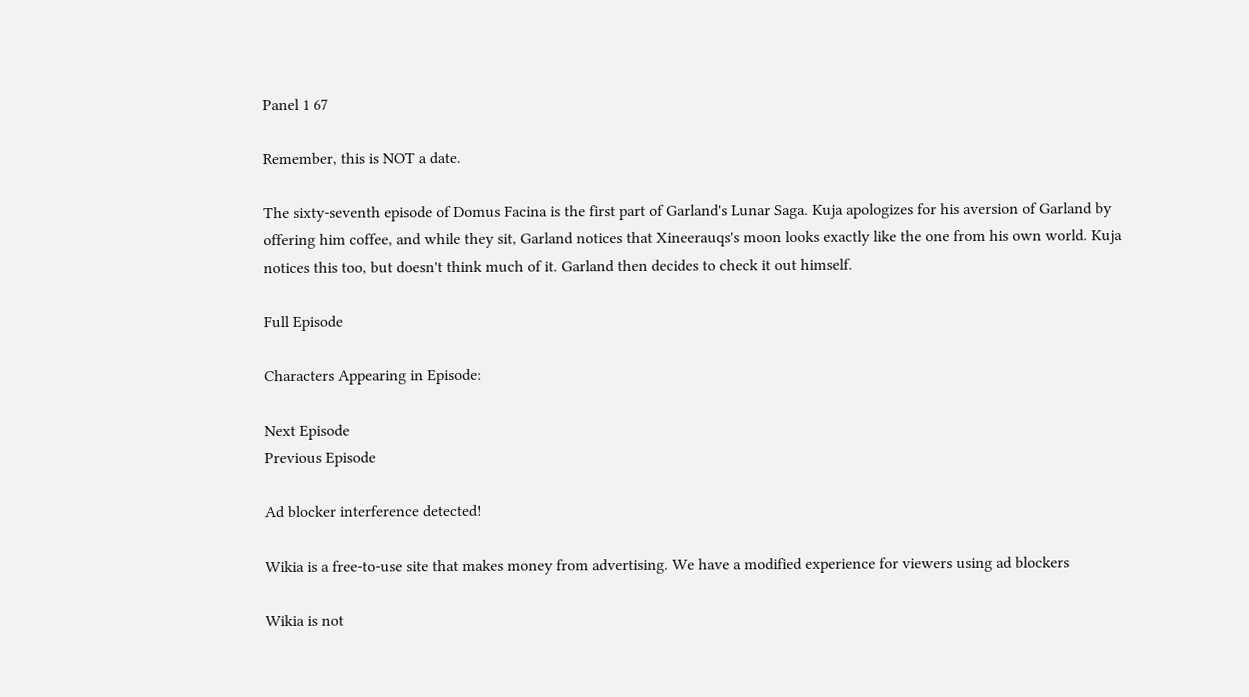Panel 1 67

Remember, this is NOT a date.

The sixty-seventh episode of Domus Facina is the first part of Garland's Lunar Saga. Kuja apologizes for his aversion of Garland by offering him coffee, and while they sit, Garland notices that Xineerauqs's moon looks exactly like the one from his own world. Kuja notices this too, but doesn't think much of it. Garland then decides to check it out himself.

Full Episode

Characters Appearing in Episode:

Next Episode
Previous Episode

Ad blocker interference detected!

Wikia is a free-to-use site that makes money from advertising. We have a modified experience for viewers using ad blockers

Wikia is not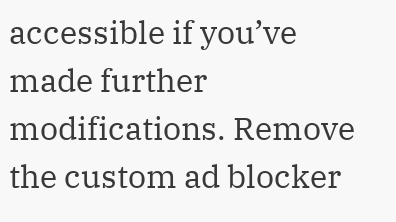accessible if you’ve made further modifications. Remove the custom ad blocker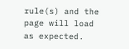rule(s) and the page will load as expected.